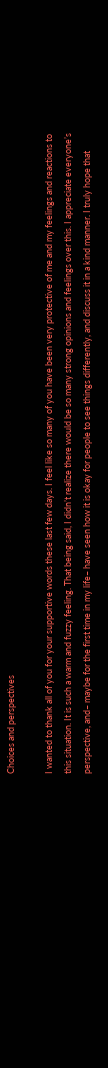Choices and perspectives

I wanted to thank all of you for your supportive words these last few days. I feel like so many of you have been very protective of me and my feelings and reactions to this situation. It is such a warm and fuzzy feeling. That being said, I didn’t realize there would be so many strong opinions and feelings over this. I appreciate everyone’s perspective, and– maybe for the first time in my life– have seen how it is okay for people to see things differently, and discuss it in a kind manner. I truly hope that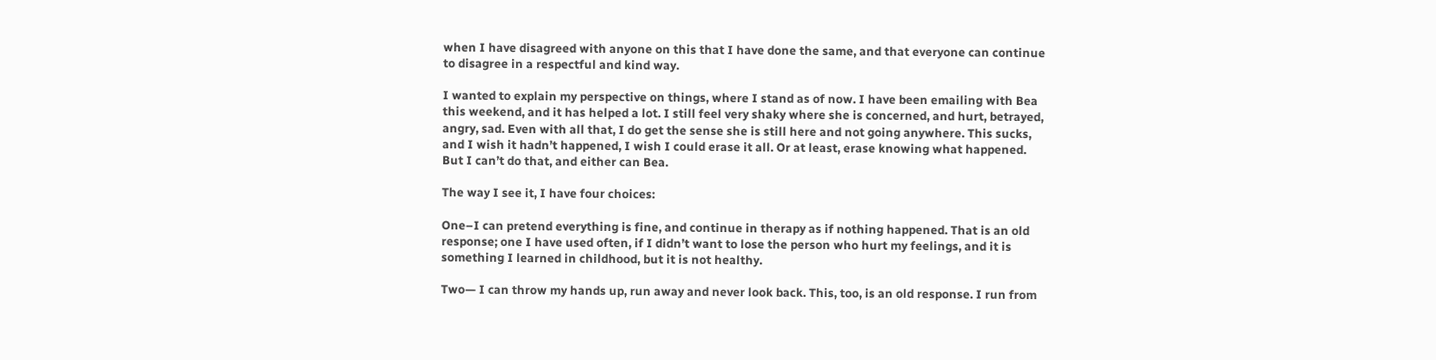when I have disagreed with anyone on this that I have done the same, and that everyone can continue to disagree in a respectful and kind way.

I wanted to explain my perspective on things, where I stand as of now. I have been emailing with Bea this weekend, and it has helped a lot. I still feel very shaky where she is concerned, and hurt, betrayed, angry, sad. Even with all that, I do get the sense she is still here and not going anywhere. This sucks, and I wish it hadn’t happened, I wish I could erase it all. Or at least, erase knowing what happened. But I can’t do that, and either can Bea.

The way I see it, I have four choices:

One–I can pretend everything is fine, and continue in therapy as if nothing happened. That is an old response; one I have used often, if I didn’t want to lose the person who hurt my feelings, and it is something I learned in childhood, but it is not healthy.

Two— I can throw my hands up, run away and never look back. This, too, is an old response. I run from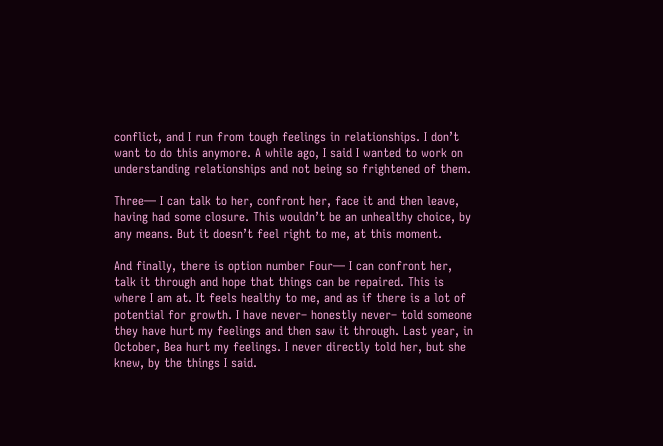conflict, and I run from tough feelings in relationships. I don’t want to do this anymore. A while ago, I said I wanted to work on understanding relationships and not being so frightened of them.

Three— I can talk to her, confront her, face it and then leave, having had some closure. This wouldn’t be an unhealthy choice, by any means. But it doesn’t feel right to me, at this moment.

And finally, there is option number Four— I can confront her, talk it through and hope that things can be repaired. This is where I am at. It feels healthy to me, and as if there is a lot of potential for growth. I have never– honestly never– told someone they have hurt my feelings and then saw it through. Last year, in October, Bea hurt my feelings. I never directly told her, but she knew, by the things I said.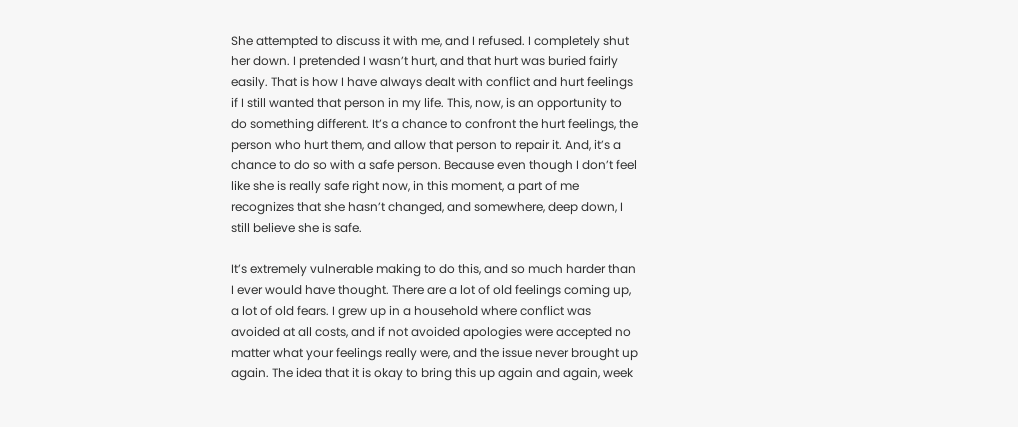She attempted to discuss it with me, and I refused. I completely shut her down. I pretended I wasn’t hurt, and that hurt was buried fairly easily. That is how I have always dealt with conflict and hurt feelings if I still wanted that person in my life. This, now, is an opportunity to do something different. It’s a chance to confront the hurt feelings, the person who hurt them, and allow that person to repair it. And, it’s a chance to do so with a safe person. Because even though I don’t feel like she is really safe right now, in this moment, a part of me recognizes that she hasn’t changed, and somewhere, deep down, I still believe she is safe.

It’s extremely vulnerable making to do this, and so much harder than I ever would have thought. There are a lot of old feelings coming up, a lot of old fears. I grew up in a household where conflict was avoided at all costs, and if not avoided apologies were accepted no matter what your feelings really were, and the issue never brought up again. The idea that it is okay to bring this up again and again, week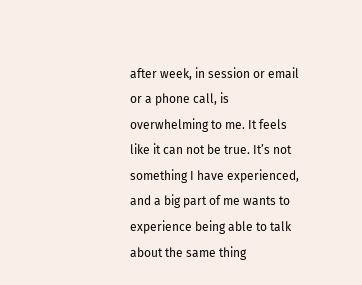after week, in session or email or a phone call, is overwhelming to me. It feels like it can not be true. It’s not something I have experienced, and a big part of me wants to experience being able to talk about the same thing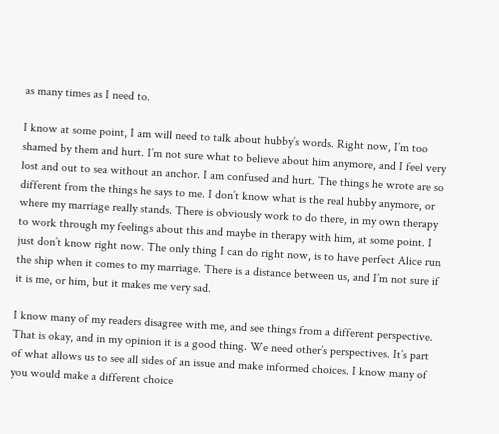as many times as I need to.

I know at some point, I am will need to talk about hubby’s words. Right now, I’m too shamed by them and hurt. I’m not sure what to believe about him anymore, and I feel very lost and out to sea without an anchor. I am confused and hurt. The things he wrote are so different from the things he says to me. I don’t know what is the real hubby anymore, or where my marriage really stands. There is obviously work to do there, in my own therapy to work through my feelings about this and maybe in therapy with him, at some point. I just don’t know right now. The only thing I can do right now, is to have perfect Alice run the ship when it comes to my marriage. There is a distance between us, and I’m not sure if it is me, or him, but it makes me very sad.

I know many of my readers disagree with me, and see things from a different perspective. That is okay, and in my opinion it is a good thing. We need other’s perspectives. It’s part of what allows us to see all sides of an issue and make informed choices. I know many of you would make a different choice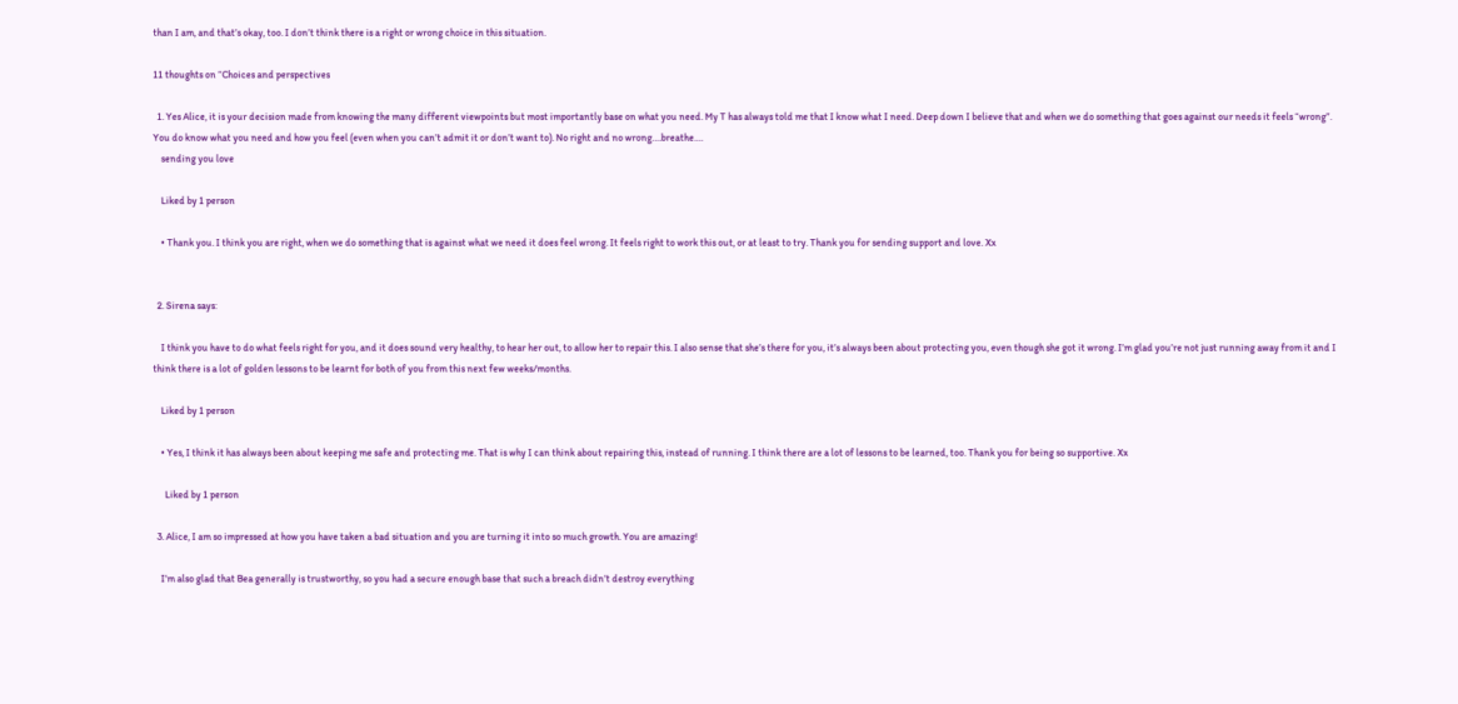than I am, and that’s okay, too. I don’t think there is a right or wrong choice in this situation.

11 thoughts on “Choices and perspectives

  1. Yes Alice, it is your decision made from knowing the many different viewpoints but most importantly base on what you need. My T has always told me that I know what I need. Deep down I believe that and when we do something that goes against our needs it feels “wrong”. You do know what you need and how you feel (even when you can’t admit it or don’t want to). No right and no wrong….breathe….
    sending you love

    Liked by 1 person

    • Thank you. I think you are right, when we do something that is against what we need it does feel wrong. It feels right to work this out, or at least to try. Thank you for sending support and love. Xx


  2. Sirena says:

    I think you have to do what feels right for you, and it does sound very healthy, to hear her out, to allow her to repair this. I also sense that she’s there for you, it’s always been about protecting you, even though she got it wrong. I’m glad you’re not just running away from it and I think there is a lot of golden lessons to be learnt for both of you from this next few weeks/months.

    Liked by 1 person

    • Yes, I think it has always been about keeping me safe and protecting me. That is why I can think about repairing this, instead of running. I think there are a lot of lessons to be learned, too. Thank you for being so supportive. Xx

      Liked by 1 person

  3. Alice, I am so impressed at how you have taken a bad situation and you are turning it into so much growth. You are amazing!

    I’m also glad that Bea generally is trustworthy, so you had a secure enough base that such a breach didn’t destroy everything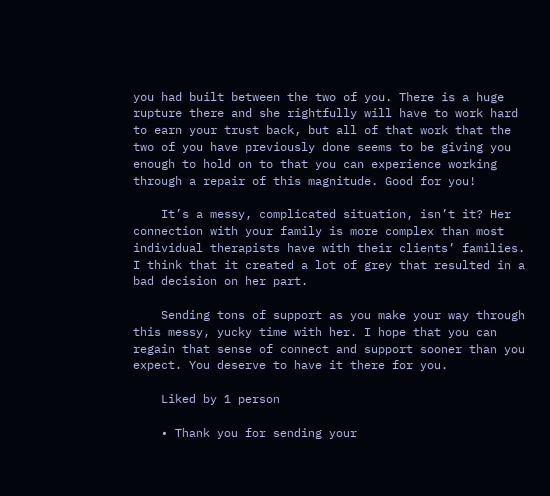you had built between the two of you. There is a huge rupture there and she rightfully will have to work hard to earn your trust back, but all of that work that the two of you have previously done seems to be giving you enough to hold on to that you can experience working through a repair of this magnitude. Good for you!

    It’s a messy, complicated situation, isn’t it? Her connection with your family is more complex than most individual therapists have with their clients’ families. I think that it created a lot of grey that resulted in a bad decision on her part.

    Sending tons of support as you make your way through this messy, yucky time with her. I hope that you can regain that sense of connect and support sooner than you expect. You deserve to have it there for you.

    Liked by 1 person

    • Thank you for sending your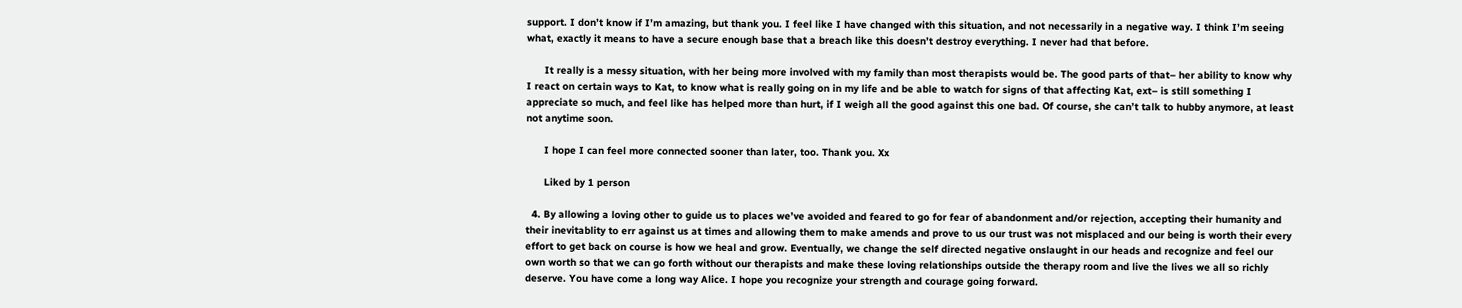support. I don’t know if I’m amazing, but thank you. I feel like I have changed with this situation, and not necessarily in a negative way. I think I’m seeing what, exactly it means to have a secure enough base that a breach like this doesn’t destroy everything. I never had that before.

      It really is a messy situation, with her being more involved with my family than most therapists would be. The good parts of that– her ability to know why I react on certain ways to Kat, to know what is really going on in my life and be able to watch for signs of that affecting Kat, ext– is still something I appreciate so much, and feel like has helped more than hurt, if I weigh all the good against this one bad. Of course, she can’t talk to hubby anymore, at least not anytime soon.

      I hope I can feel more connected sooner than later, too. Thank you. Xx

      Liked by 1 person

  4. By allowing a loving other to guide us to places we’ve avoided and feared to go for fear of abandonment and/or rejection, accepting their humanity and their inevitablity to err against us at times and allowing them to make amends and prove to us our trust was not misplaced and our being is worth their every effort to get back on course is how we heal and grow. Eventually, we change the self directed negative onslaught in our heads and recognize and feel our own worth so that we can go forth without our therapists and make these loving relationships outside the therapy room and live the lives we all so richly deserve. You have come a long way Alice. I hope you recognize your strength and courage going forward.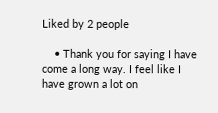Liked by 2 people

    • Thank you for saying I have come a long way. I feel like I have grown a lot on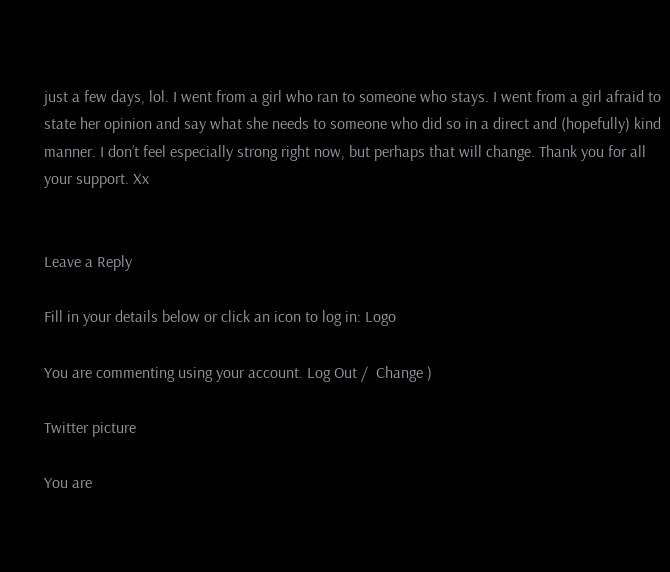just a few days, lol. I went from a girl who ran to someone who stays. I went from a girl afraid to state her opinion and say what she needs to someone who did so in a direct and (hopefully) kind manner. I don’t feel especially strong right now, but perhaps that will change. Thank you for all your support. Xx


Leave a Reply

Fill in your details below or click an icon to log in: Logo

You are commenting using your account. Log Out /  Change )

Twitter picture

You are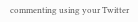commenting using your Twitter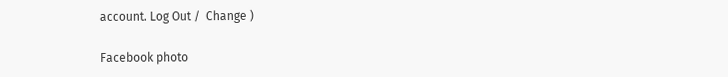account. Log Out /  Change )

Facebook photo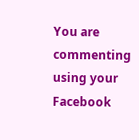You are commenting using your Facebook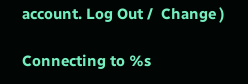account. Log Out /  Change )

Connecting to %s